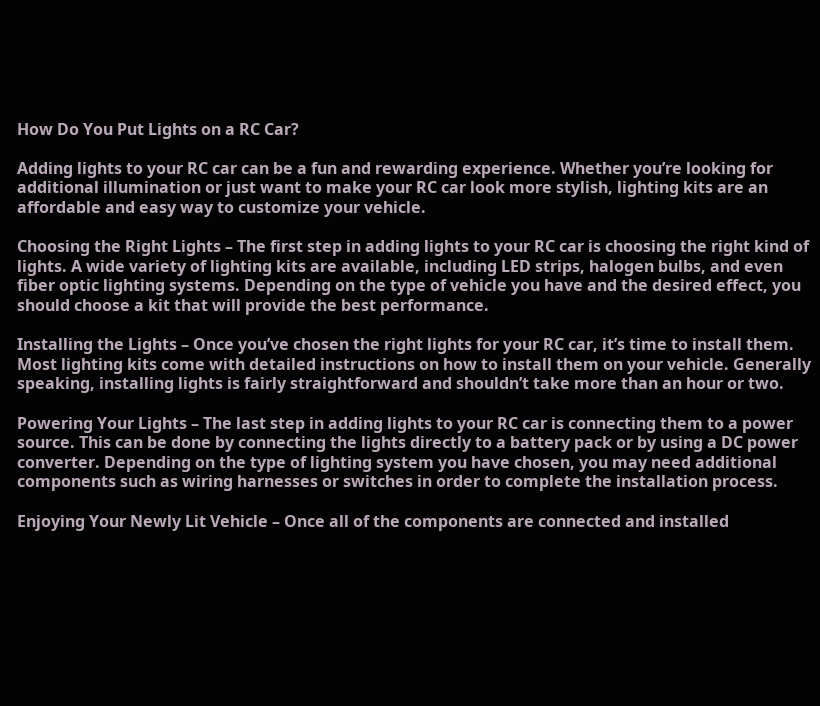How Do You Put Lights on a RC Car?

Adding lights to your RC car can be a fun and rewarding experience. Whether you’re looking for additional illumination or just want to make your RC car look more stylish, lighting kits are an affordable and easy way to customize your vehicle.

Choosing the Right Lights – The first step in adding lights to your RC car is choosing the right kind of lights. A wide variety of lighting kits are available, including LED strips, halogen bulbs, and even fiber optic lighting systems. Depending on the type of vehicle you have and the desired effect, you should choose a kit that will provide the best performance.

Installing the Lights – Once you’ve chosen the right lights for your RC car, it’s time to install them. Most lighting kits come with detailed instructions on how to install them on your vehicle. Generally speaking, installing lights is fairly straightforward and shouldn’t take more than an hour or two.

Powering Your Lights – The last step in adding lights to your RC car is connecting them to a power source. This can be done by connecting the lights directly to a battery pack or by using a DC power converter. Depending on the type of lighting system you have chosen, you may need additional components such as wiring harnesses or switches in order to complete the installation process.

Enjoying Your Newly Lit Vehicle – Once all of the components are connected and installed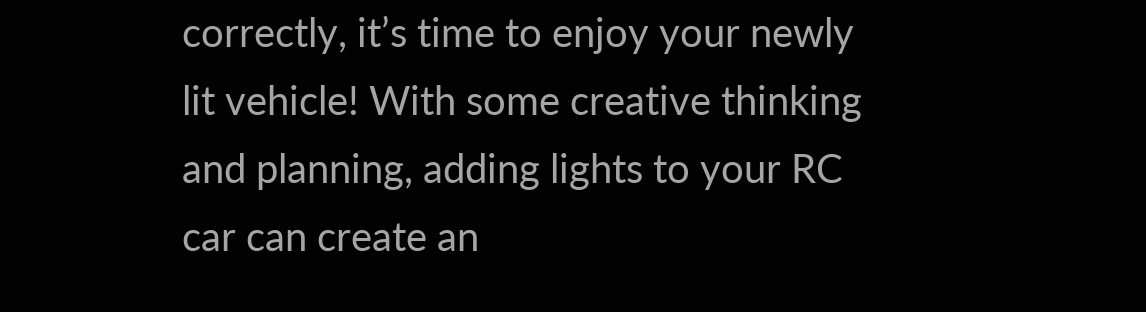correctly, it’s time to enjoy your newly lit vehicle! With some creative thinking and planning, adding lights to your RC car can create an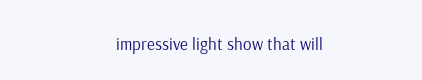impressive light show that will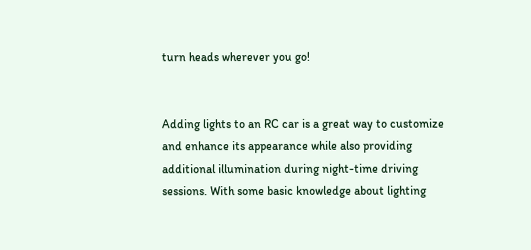turn heads wherever you go!


Adding lights to an RC car is a great way to customize and enhance its appearance while also providing additional illumination during night-time driving sessions. With some basic knowledge about lighting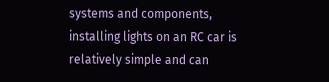systems and components, installing lights on an RC car is relatively simple and can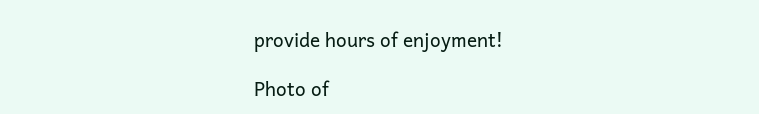provide hours of enjoyment!

Photo of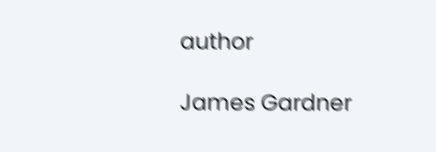author

James Gardner